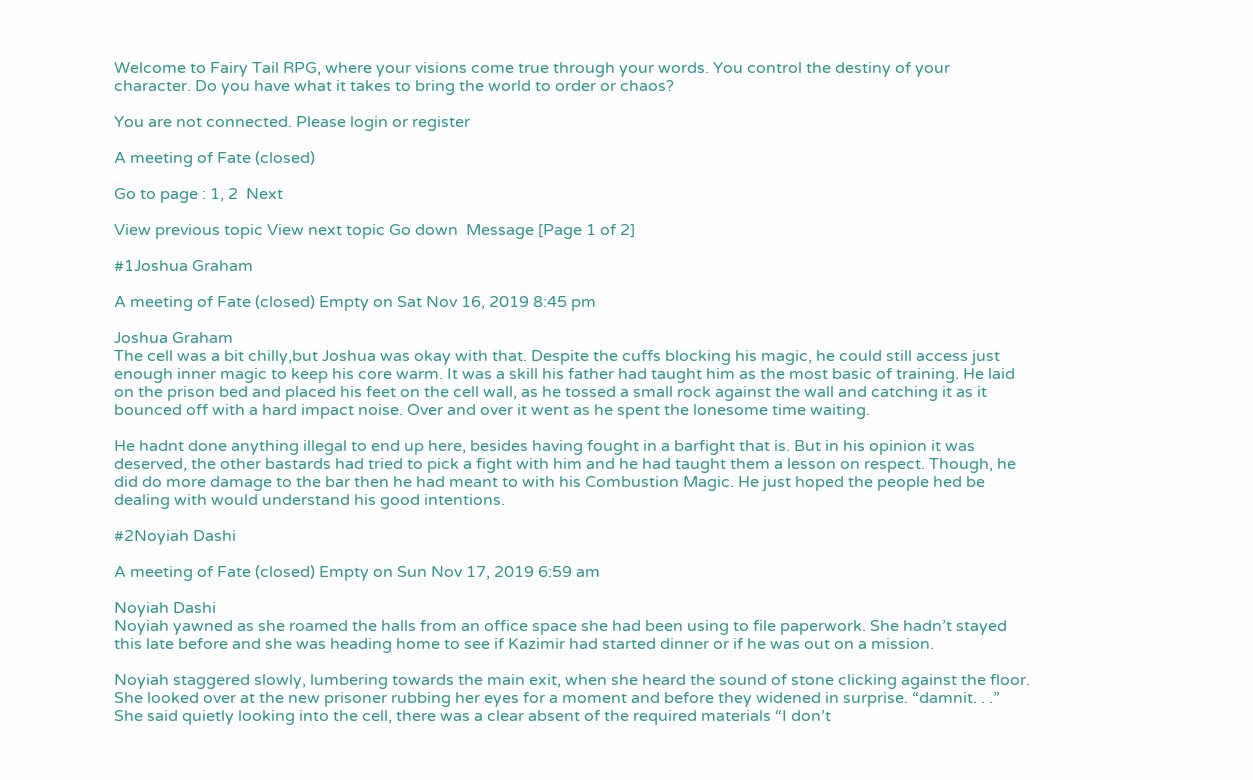Welcome to Fairy Tail RPG, where your visions come true through your words. You control the destiny of your character. Do you have what it takes to bring the world to order or chaos?

You are not connected. Please login or register

A meeting of Fate (closed)

Go to page : 1, 2  Next

View previous topic View next topic Go down  Message [Page 1 of 2]

#1Joshua Graham

A meeting of Fate (closed) Empty on Sat Nov 16, 2019 8:45 pm

Joshua Graham
The cell was a bit chilly,but Joshua was okay with that. Despite the cuffs blocking his magic, he could still access just enough inner magic to keep his core warm. It was a skill his father had taught him as the most basic of training. He laid on the prison bed and placed his feet on the cell wall, as he tossed a small rock against the wall and catching it as it bounced off with a hard impact noise. Over and over it went as he spent the lonesome time waiting.

He hadnt done anything illegal to end up here, besides having fought in a barfight that is. But in his opinion it was deserved, the other bastards had tried to pick a fight with him and he had taught them a lesson on respect. Though, he did do more damage to the bar then he had meant to with his Combustion Magic. He just hoped the people hed be dealing with would understand his good intentions.

#2Noyiah Dashi

A meeting of Fate (closed) Empty on Sun Nov 17, 2019 6:59 am

Noyiah Dashi
Noyiah yawned as she roamed the halls from an office space she had been using to file paperwork. She hadn’t stayed this late before and she was heading home to see if Kazimir had started dinner or if he was out on a mission.

Noyiah staggered slowly, lumbering towards the main exit, when she heard the sound of stone clicking against the floor. She looked over at the new prisoner rubbing her eyes for a moment and before they widened in surprise. “damnit. . .” She said quietly looking into the cell, there was a clear absent of the required materials “I don’t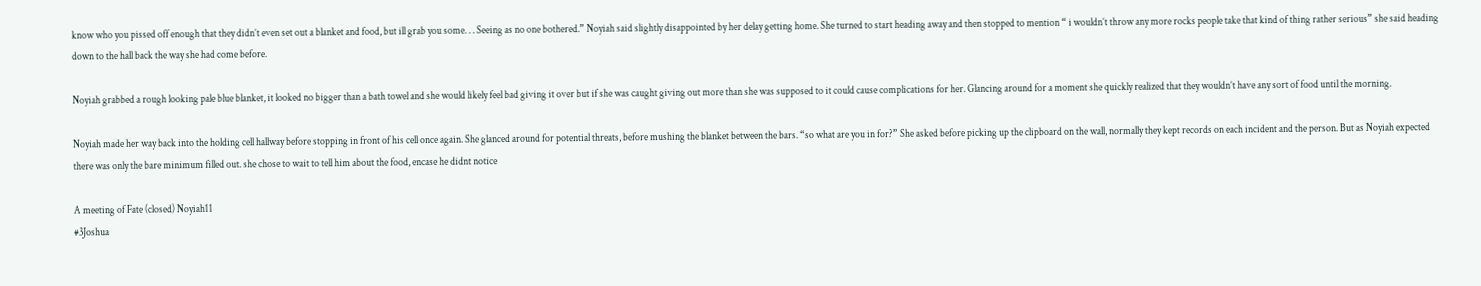know who you pissed off enough that they didn’t even set out a blanket and food, but ill grab you some. . . Seeing as no one bothered.” Noyiah said slightly disappointed by her delay getting home. She turned to start heading away and then stopped to mention “ i wouldn’t throw any more rocks people take that kind of thing rather serious” she said heading down to the hall back the way she had come before.

Noyiah grabbed a rough looking pale blue blanket, it looked no bigger than a bath towel and she would likely feel bad giving it over but if she was caught giving out more than she was supposed to it could cause complications for her. Glancing around for a moment she quickly realized that they wouldn’t have any sort of food until the morning.

Noyiah made her way back into the holding cell hallway before stopping in front of his cell once again. She glanced around for potential threats, before mushing the blanket between the bars. “so what are you in for?” She asked before picking up the clipboard on the wall, normally they kept records on each incident and the person. But as Noyiah expected there was only the bare minimum filled out. she chose to wait to tell him about the food, encase he didnt notice

A meeting of Fate (closed) Noyiah11
#3Joshua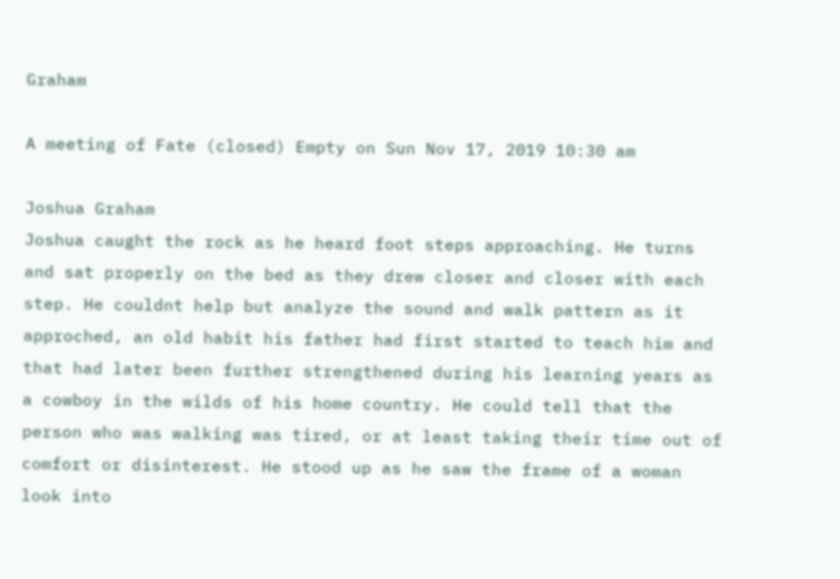Graham

A meeting of Fate (closed) Empty on Sun Nov 17, 2019 10:30 am

Joshua Graham
Joshua caught the rock as he heard foot steps approaching. He turns and sat properly on the bed as they drew closer and closer with each step. He couldnt help but analyze the sound and walk pattern as it approched, an old habit his father had first started to teach him and that had later been further strengthened during his learning years as a cowboy in the wilds of his home country. He could tell that the person who was walking was tired, or at least taking their time out of comfort or disinterest. He stood up as he saw the frame of a woman look into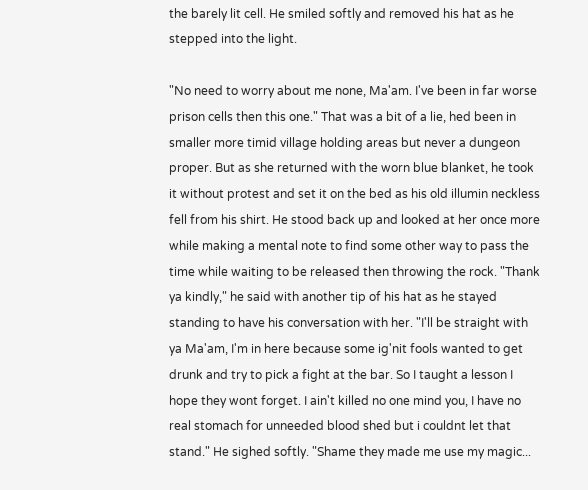the barely lit cell. He smiled softly and removed his hat as he stepped into the light.

"No need to worry about me none, Ma'am. I've been in far worse prison cells then this one." That was a bit of a lie, hed been in smaller more timid village holding areas but never a dungeon proper. But as she returned with the worn blue blanket, he took it without protest and set it on the bed as his old illumin neckless fell from his shirt. He stood back up and looked at her once more while making a mental note to find some other way to pass the time while waiting to be released then throwing the rock. "Thank ya kindly," he said with another tip of his hat as he stayed standing to have his conversation with her. "I'll be straight with ya Ma'am, I'm in here because some ig'nit fools wanted to get drunk and try to pick a fight at the bar. So I taught a lesson I hope they wont forget. I ain't killed no one mind you, I have no real stomach for unneeded blood shed but i couldnt let that stand." He sighed softly. "Shame they made me use my magic...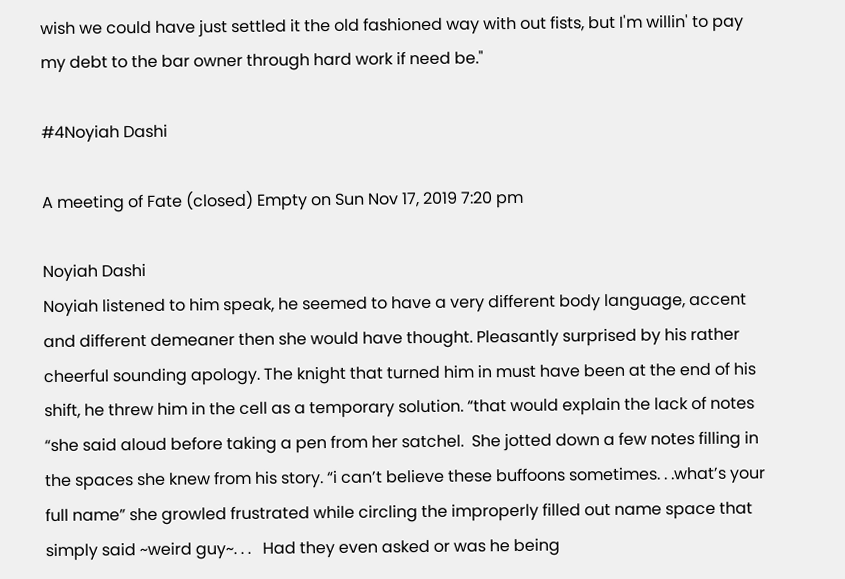wish we could have just settled it the old fashioned way with out fists, but I'm willin' to pay my debt to the bar owner through hard work if need be."

#4Noyiah Dashi

A meeting of Fate (closed) Empty on Sun Nov 17, 2019 7:20 pm

Noyiah Dashi
Noyiah listened to him speak, he seemed to have a very different body language, accent and different demeaner then she would have thought. Pleasantly surprised by his rather cheerful sounding apology. The knight that turned him in must have been at the end of his shift, he threw him in the cell as a temporary solution. “that would explain the lack of notes “she said aloud before taking a pen from her satchel.  She jotted down a few notes filling in the spaces she knew from his story. “i can’t believe these buffoons sometimes. . .what’s your full name” she growled frustrated while circling the improperly filled out name space that simply said ~weird guy~. . .   Had they even asked or was he being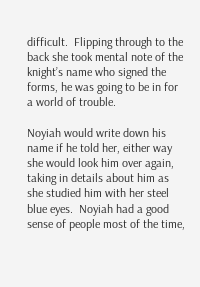difficult.  Flipping through to the back she took mental note of the knight’s name who signed the forms, he was going to be in for a world of trouble.

Noyiah would write down his name if he told her, either way she would look him over again, taking in details about him as she studied him with her steel blue eyes.  Noyiah had a good sense of people most of the time,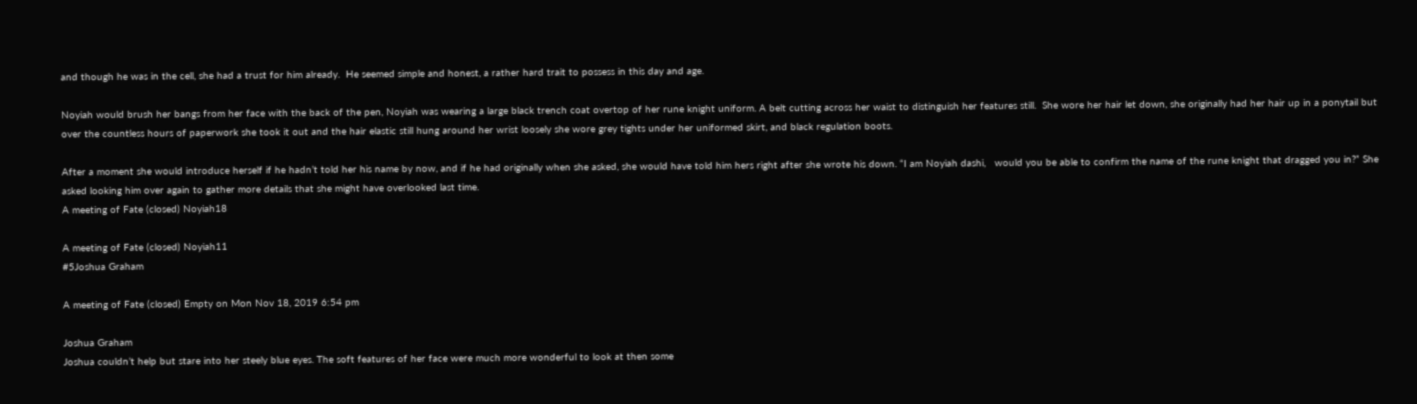and though he was in the cell, she had a trust for him already.  He seemed simple and honest, a rather hard trait to possess in this day and age.

Noyiah would brush her bangs from her face with the back of the pen, Noyiah was wearing a large black trench coat overtop of her rune knight uniform. A belt cutting across her waist to distinguish her features still.  She wore her hair let down, she originally had her hair up in a ponytail but over the countless hours of paperwork she took it out and the hair elastic still hung around her wrist loosely she wore grey tights under her uniformed skirt, and black regulation boots.

After a moment she would introduce herself if he hadn’t told her his name by now, and if he had originally when she asked, she would have told him hers right after she wrote his down. “I am Noyiah dashi,   would you be able to confirm the name of the rune knight that dragged you in?” She asked looking him over again to gather more details that she might have overlooked last time.
A meeting of Fate (closed) Noyiah18

A meeting of Fate (closed) Noyiah11
#5Joshua Graham

A meeting of Fate (closed) Empty on Mon Nov 18, 2019 6:54 pm

Joshua Graham
Joshua couldn’t help but stare into her steely blue eyes. The soft features of her face were much more wonderful to look at then some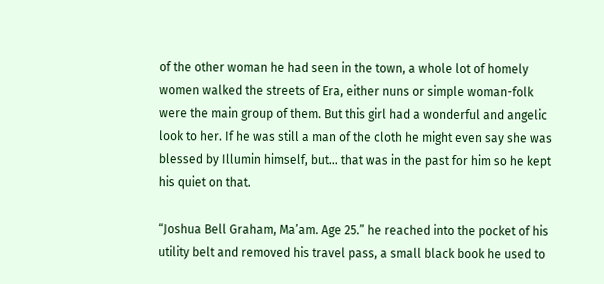of the other woman he had seen in the town, a whole lot of homely women walked the streets of Era, either nuns or simple woman-folk were the main group of them. But this girl had a wonderful and angelic look to her. If he was still a man of the cloth he might even say she was blessed by Illumin himself, but… that was in the past for him so he kept his quiet on that.

“Joshua Bell Graham, Ma’am. Age 25.” he reached into the pocket of his utility belt and removed his travel pass, a small black book he used to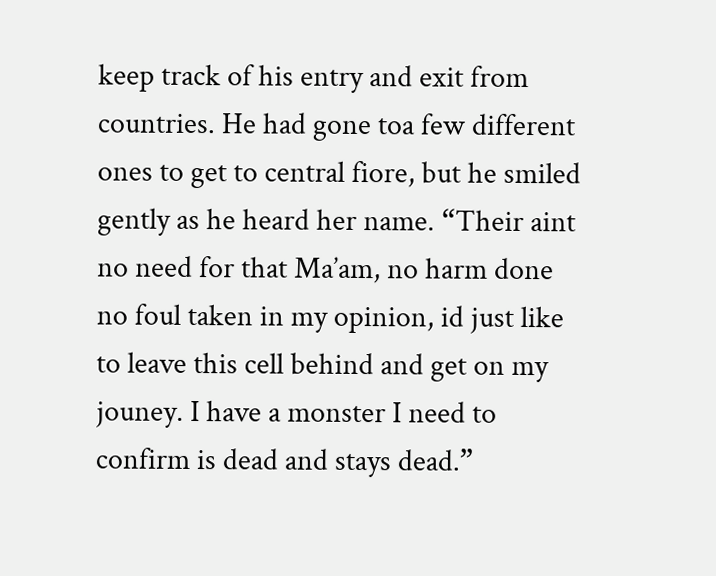keep track of his entry and exit from countries. He had gone toa few different ones to get to central fiore, but he smiled gently as he heard her name. “Their aint no need for that Ma’am, no harm done no foul taken in my opinion, id just like to leave this cell behind and get on my jouney. I have a monster I need to confirm is dead and stays dead.”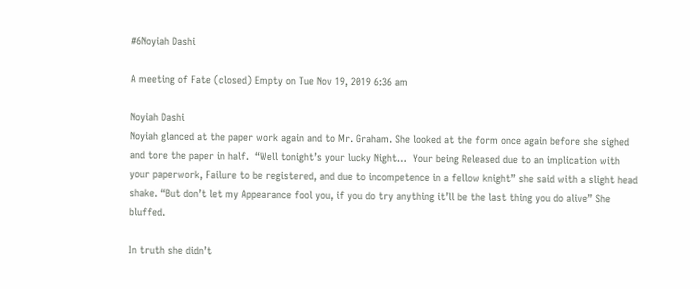#6Noyiah Dashi

A meeting of Fate (closed) Empty on Tue Nov 19, 2019 6:36 am

Noyiah Dashi
Noyiah glanced at the paper work again and to Mr. Graham. She looked at the form once again before she sighed and tore the paper in half.  “Well tonight’s your lucky Night…  Your being Released due to an implication with your paperwork, Failure to be registered, and due to incompetence in a fellow knight” she said with a slight head shake. “But don’t let my Appearance fool you, if you do try anything it’ll be the last thing you do alive” She bluffed.

In truth she didn’t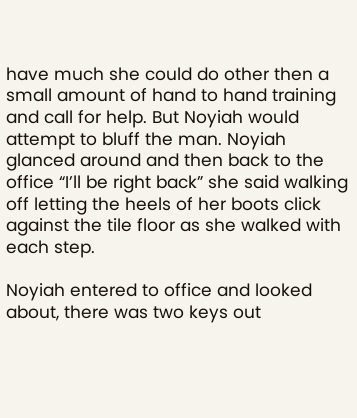have much she could do other then a small amount of hand to hand training and call for help. But Noyiah would attempt to bluff the man. Noyiah glanced around and then back to the office “I’ll be right back” she said walking off letting the heels of her boots click against the tile floor as she walked with each step.

Noyiah entered to office and looked about, there was two keys out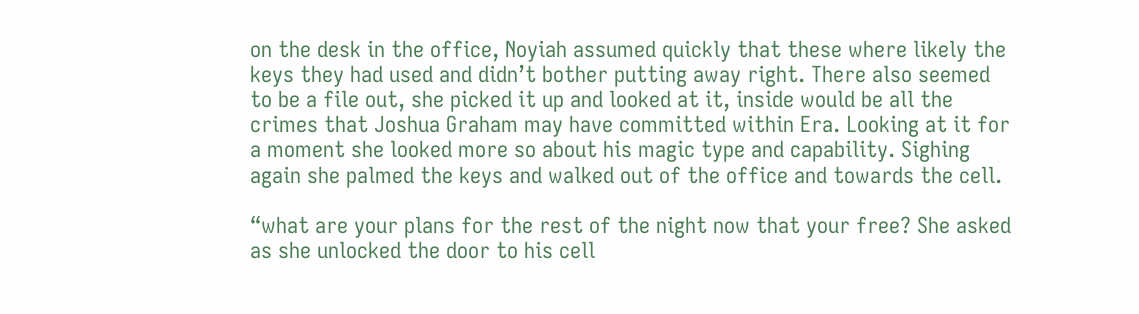on the desk in the office, Noyiah assumed quickly that these where likely the keys they had used and didn’t bother putting away right. There also seemed to be a file out, she picked it up and looked at it, inside would be all the crimes that Joshua Graham may have committed within Era. Looking at it for a moment she looked more so about his magic type and capability. Sighing again she palmed the keys and walked out of the office and towards the cell.

“what are your plans for the rest of the night now that your free? She asked as she unlocked the door to his cell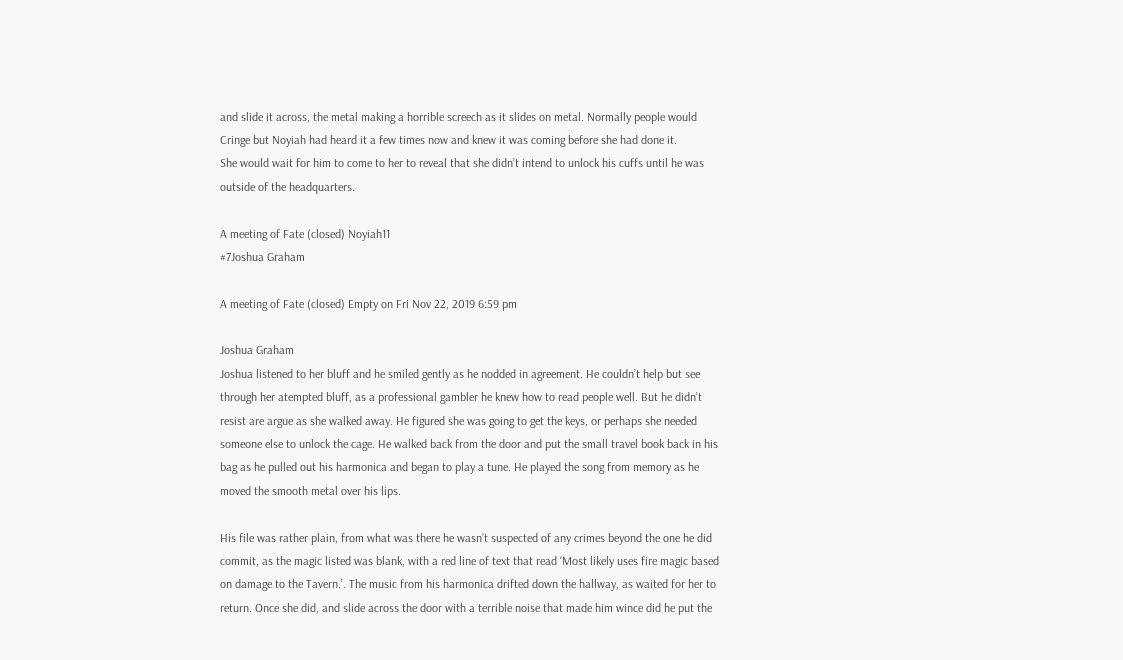and slide it across, the metal making a horrible screech as it slides on metal. Normally people would Cringe but Noyiah had heard it a few times now and knew it was coming before she had done it.
She would wait for him to come to her to reveal that she didn’t intend to unlock his cuffs until he was outside of the headquarters.

A meeting of Fate (closed) Noyiah11
#7Joshua Graham

A meeting of Fate (closed) Empty on Fri Nov 22, 2019 6:59 pm

Joshua Graham
Joshua listened to her bluff and he smiled gently as he nodded in agreement. He couldn’t help but see through her atempted bluff, as a professional gambler he knew how to read people well. But he didn’t resist are argue as she walked away. He figured she was going to get the keys, or perhaps she needed someone else to unlock the cage. He walked back from the door and put the small travel book back in his bag as he pulled out his harmonica and began to play a tune. He played the song from memory as he moved the smooth metal over his lips.

His file was rather plain, from what was there he wasn’t suspected of any crimes beyond the one he did commit, as the magic listed was blank, with a red line of text that read ‘Most likely uses fire magic based on damage to the Tavern.’. The music from his harmonica drifted down the hallway, as waited for her to return. Once she did, and slide across the door with a terrible noise that made him wince did he put the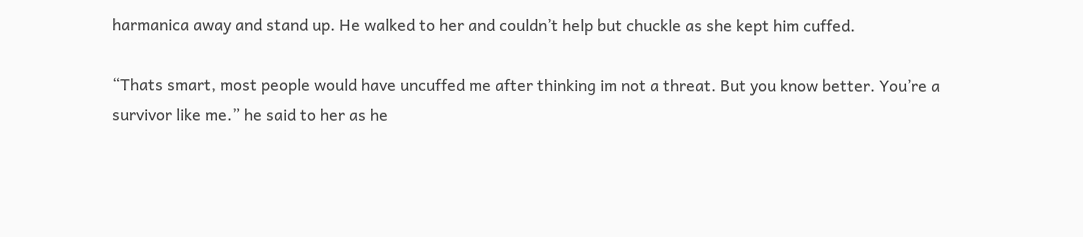harmanica away and stand up. He walked to her and couldn’t help but chuckle as she kept him cuffed.

“Thats smart, most people would have uncuffed me after thinking im not a threat. But you know better. You’re a survivor like me.” he said to her as he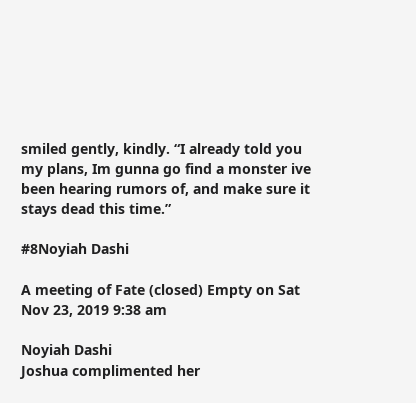smiled gently, kindly. “I already told you my plans, Im gunna go find a monster ive been hearing rumors of, and make sure it stays dead this time.”

#8Noyiah Dashi

A meeting of Fate (closed) Empty on Sat Nov 23, 2019 9:38 am

Noyiah Dashi
Joshua complimented her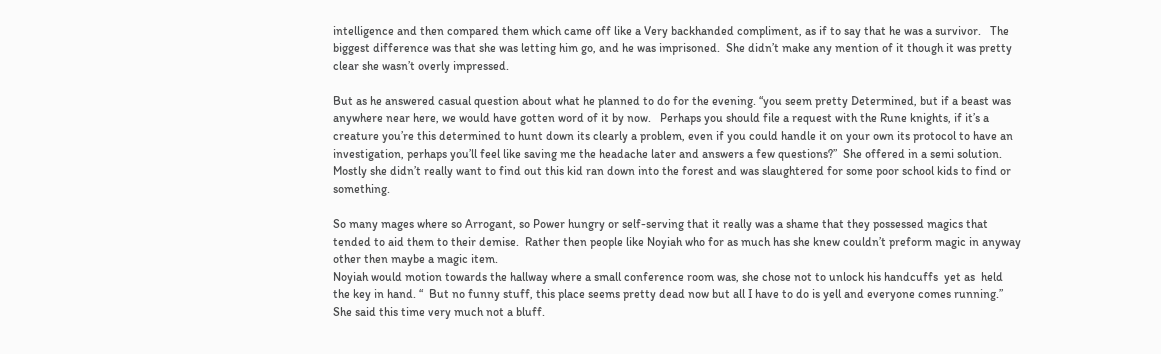intelligence and then compared them which came off like a Very backhanded compliment, as if to say that he was a survivor.   The biggest difference was that she was letting him go, and he was imprisoned.  She didn’t make any mention of it though it was pretty clear she wasn’t overly impressed.

But as he answered casual question about what he planned to do for the evening. “you seem pretty Determined, but if a beast was anywhere near here, we would have gotten word of it by now.   Perhaps you should file a request with the Rune knights, if it’s a creature you’re this determined to hunt down its clearly a problem, even if you could handle it on your own its protocol to have an investigation, perhaps you’ll feel like saving me the headache later and answers a few questions?”  She offered in a semi solution.  Mostly she didn’t really want to find out this kid ran down into the forest and was slaughtered for some poor school kids to find or something.

So many mages where so Arrogant, so Power hungry or self-serving that it really was a shame that they possessed magics that tended to aid them to their demise.  Rather then people like Noyiah who for as much has she knew couldn’t preform magic in anyway other then maybe a magic item.
Noyiah would motion towards the hallway where a small conference room was, she chose not to unlock his handcuffs  yet as  held the key in hand. “  But no funny stuff, this place seems pretty dead now but all I have to do is yell and everyone comes running.” She said this time very much not a bluff.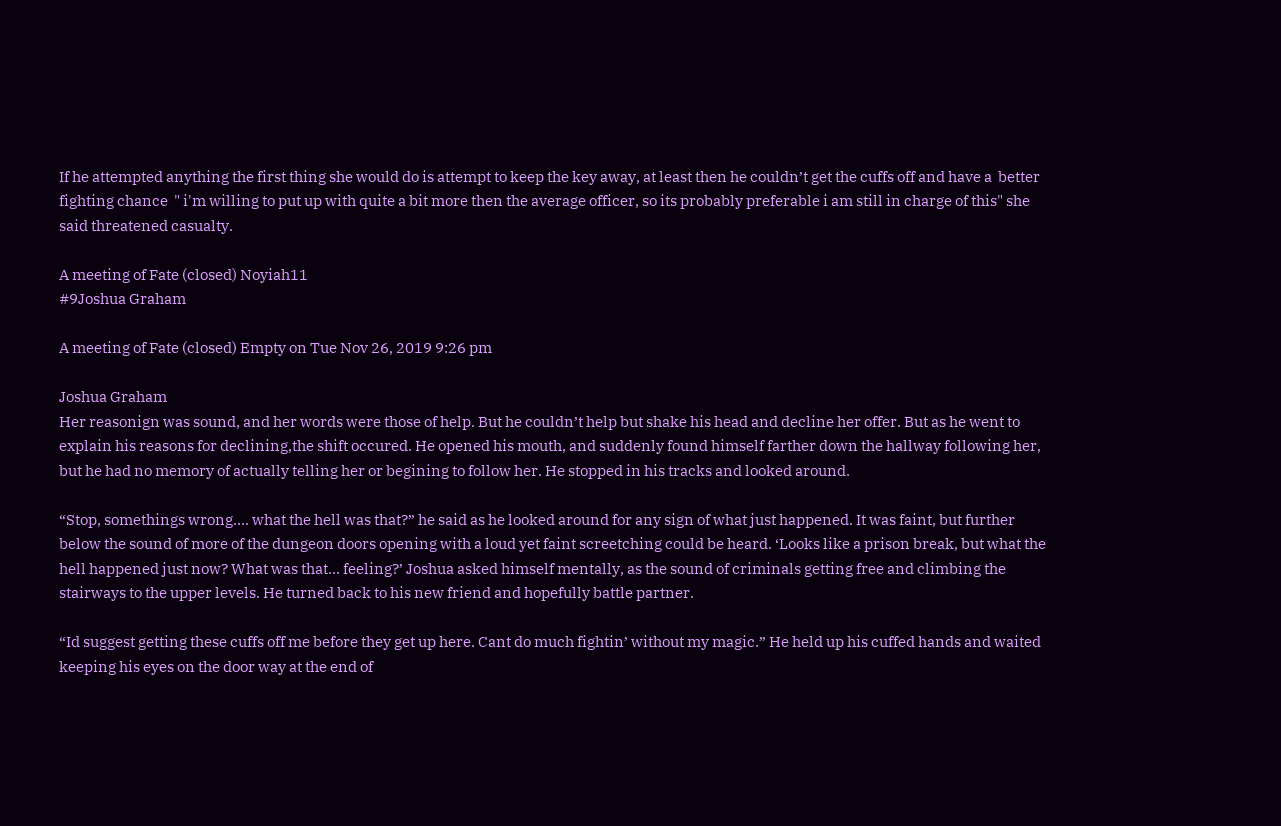If he attempted anything the first thing she would do is attempt to keep the key away, at least then he couldn’t get the cuffs off and have a  better fighting chance  " i'm willing to put up with quite a bit more then the average officer, so its probably preferable i am still in charge of this" she  said threatened casualty.

A meeting of Fate (closed) Noyiah11
#9Joshua Graham

A meeting of Fate (closed) Empty on Tue Nov 26, 2019 9:26 pm

Joshua Graham
Her reasonign was sound, and her words were those of help. But he couldn’t help but shake his head and decline her offer. But as he went to explain his reasons for declining,the shift occured. He opened his mouth, and suddenly found himself farther down the hallway following her, but he had no memory of actually telling her or begining to follow her. He stopped in his tracks and looked around.

“Stop, somethings wrong…. what the hell was that?” he said as he looked around for any sign of what just happened. It was faint, but further below the sound of more of the dungeon doors opening with a loud yet faint screetching could be heard. ‘Looks like a prison break, but what the hell happened just now? What was that… feeling?’ Joshua asked himself mentally, as the sound of criminals getting free and climbing the stairways to the upper levels. He turned back to his new friend and hopefully battle partner.

“Id suggest getting these cuffs off me before they get up here. Cant do much fightin’ without my magic.” He held up his cuffed hands and waited keeping his eyes on the door way at the end of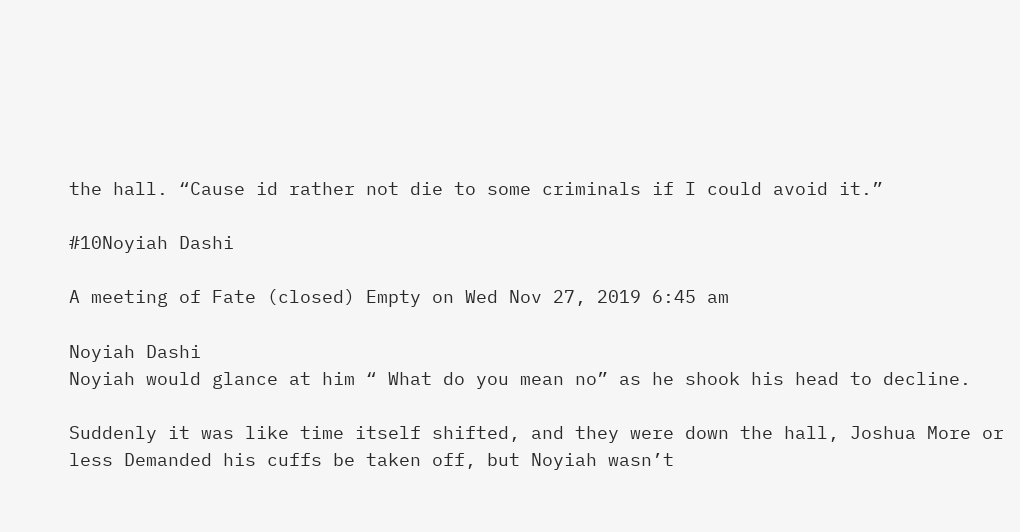the hall. “Cause id rather not die to some criminals if I could avoid it.”

#10Noyiah Dashi

A meeting of Fate (closed) Empty on Wed Nov 27, 2019 6:45 am

Noyiah Dashi
Noyiah would glance at him “ What do you mean no” as he shook his head to decline.

Suddenly it was like time itself shifted, and they were down the hall, Joshua More or less Demanded his cuffs be taken off, but Noyiah wasn’t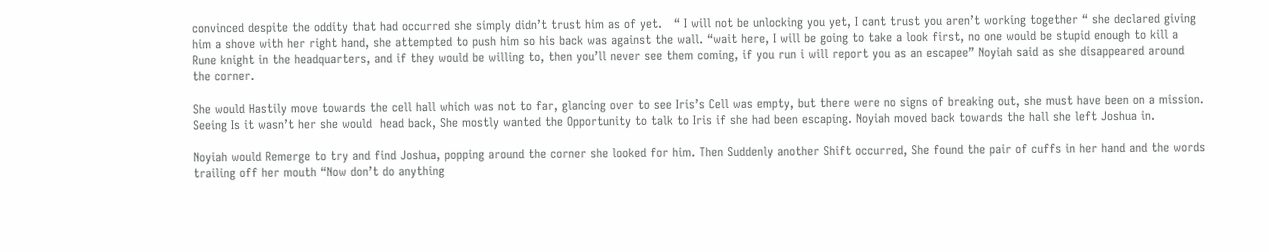convinced despite the oddity that had occurred she simply didn’t trust him as of yet.   “ I will not be unlocking you yet, I cant trust you aren’t working together “ she declared giving him a shove with her right hand, she attempted to push him so his back was against the wall. “wait here, I will be going to take a look first, no one would be stupid enough to kill a Rune knight in the headquarters, and if they would be willing to, then you’ll never see them coming, if you run i will report you as an escapee” Noyiah said as she disappeared around the corner.

She would Hastily move towards the cell hall which was not to far, glancing over to see Iris’s Cell was empty, but there were no signs of breaking out, she must have been on a mission. Seeing Is it wasn’t her she would  head back, She mostly wanted the Opportunity to talk to Iris if she had been escaping. Noyiah moved back towards the hall she left Joshua in.

Noyiah would Remerge to try and find Joshua, popping around the corner she looked for him. Then Suddenly another Shift occurred, She found the pair of cuffs in her hand and the words trailing off her mouth “Now don’t do anything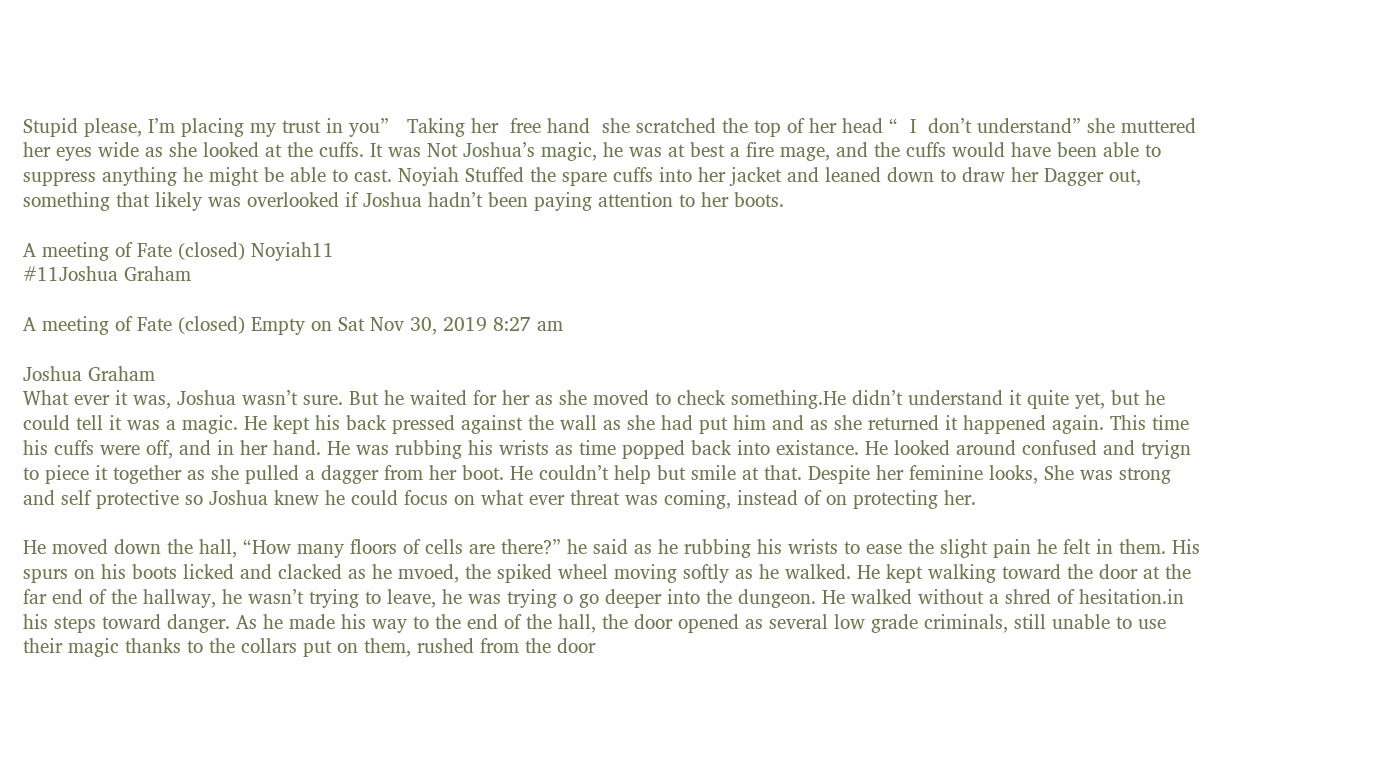Stupid please, I’m placing my trust in you”   Taking her  free hand  she scratched the top of her head “  I  don’t understand” she muttered her eyes wide as she looked at the cuffs. It was Not Joshua’s magic, he was at best a fire mage, and the cuffs would have been able to suppress anything he might be able to cast. Noyiah Stuffed the spare cuffs into her jacket and leaned down to draw her Dagger out, something that likely was overlooked if Joshua hadn’t been paying attention to her boots.

A meeting of Fate (closed) Noyiah11
#11Joshua Graham

A meeting of Fate (closed) Empty on Sat Nov 30, 2019 8:27 am

Joshua Graham
What ever it was, Joshua wasn’t sure. But he waited for her as she moved to check something.He didn’t understand it quite yet, but he could tell it was a magic. He kept his back pressed against the wall as she had put him and as she returned it happened again. This time his cuffs were off, and in her hand. He was rubbing his wrists as time popped back into existance. He looked around confused and tryign to piece it together as she pulled a dagger from her boot. He couldn’t help but smile at that. Despite her feminine looks, She was strong and self protective so Joshua knew he could focus on what ever threat was coming, instead of on protecting her.

He moved down the hall, “How many floors of cells are there?” he said as he rubbing his wrists to ease the slight pain he felt in them. His spurs on his boots licked and clacked as he mvoed, the spiked wheel moving softly as he walked. He kept walking toward the door at the far end of the hallway, he wasn’t trying to leave, he was trying o go deeper into the dungeon. He walked without a shred of hesitation.in his steps toward danger. As he made his way to the end of the hall, the door opened as several low grade criminals, still unable to use their magic thanks to the collars put on them, rushed from the door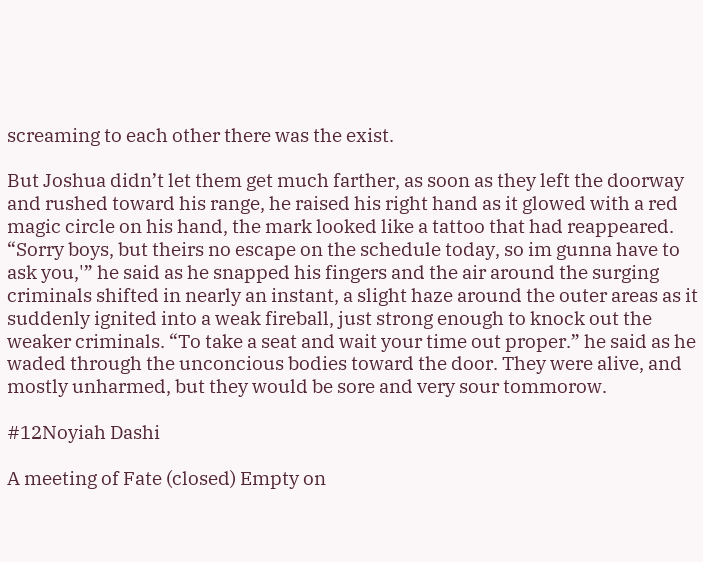screaming to each other there was the exist.

But Joshua didn’t let them get much farther, as soon as they left the doorway and rushed toward his range, he raised his right hand as it glowed with a red magic circle on his hand, the mark looked like a tattoo that had reappeared. “Sorry boys, but theirs no escape on the schedule today, so im gunna have to ask you,'” he said as he snapped his fingers and the air around the surging criminals shifted in nearly an instant, a slight haze around the outer areas as it suddenly ignited into a weak fireball, just strong enough to knock out the weaker criminals. “To take a seat and wait your time out proper.” he said as he waded through the unconcious bodies toward the door. They were alive, and mostly unharmed, but they would be sore and very sour tommorow.

#12Noyiah Dashi

A meeting of Fate (closed) Empty on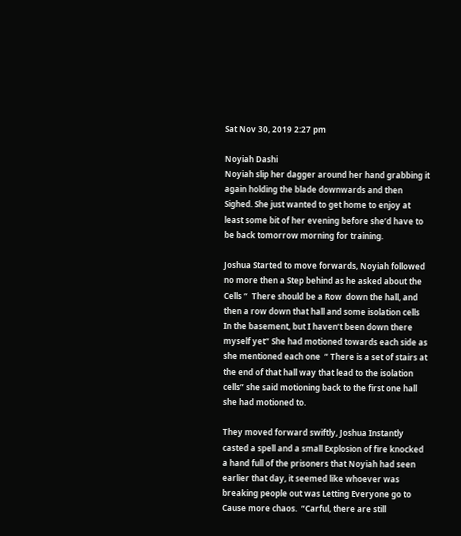Sat Nov 30, 2019 2:27 pm

Noyiah Dashi
Noyiah slip her dagger around her hand grabbing it again holding the blade downwards and then Sighed. She just wanted to get home to enjoy at least some bit of her evening before she’d have to be back tomorrow morning for training.

Joshua Started to move forwards, Noyiah followed no more then a Step behind as he asked about the Cells “  There should be a Row  down the hall, and then a row down that hall and some isolation cells In the basement, but I haven’t been down there myself yet” She had motioned towards each side as she mentioned each one  “ There is a set of stairs at the end of that hall way that lead to the isolation cells” she said motioning back to the first one hall she had motioned to.

They moved forward swiftly, Joshua Instantly casted a spell and a small Explosion of fire knocked a hand full of the prisoners that Noyiah had seen earlier that day, it seemed like whoever was breaking people out was Letting Everyone go to Cause more chaos.  “Carful, there are still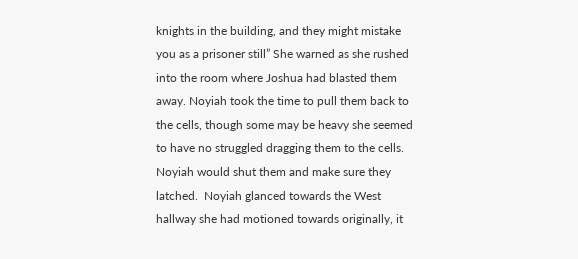knights in the building, and they might mistake you as a prisoner still” She warned as she rushed into the room where Joshua had blasted them away. Noyiah took the time to pull them back to the cells, though some may be heavy she seemed to have no struggled dragging them to the cells. Noyiah would shut them and make sure they latched.  Noyiah glanced towards the West hallway she had motioned towards originally, it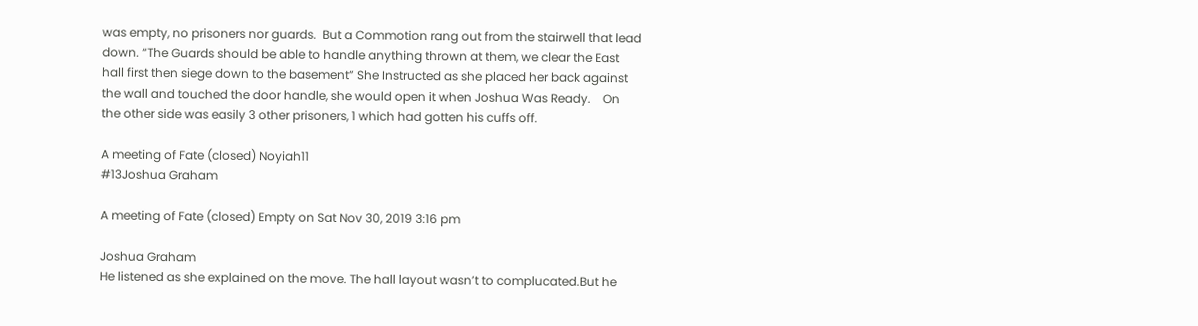was empty, no prisoners nor guards.  But a Commotion rang out from the stairwell that lead down. “The Guards should be able to handle anything thrown at them, we clear the East hall first then siege down to the basement” She Instructed as she placed her back against the wall and touched the door handle, she would open it when Joshua Was Ready.    On the other side was easily 3 other prisoners, 1 which had gotten his cuffs off.

A meeting of Fate (closed) Noyiah11
#13Joshua Graham

A meeting of Fate (closed) Empty on Sat Nov 30, 2019 3:16 pm

Joshua Graham
He listened as she explained on the move. The hall layout wasn’t to complucated.But he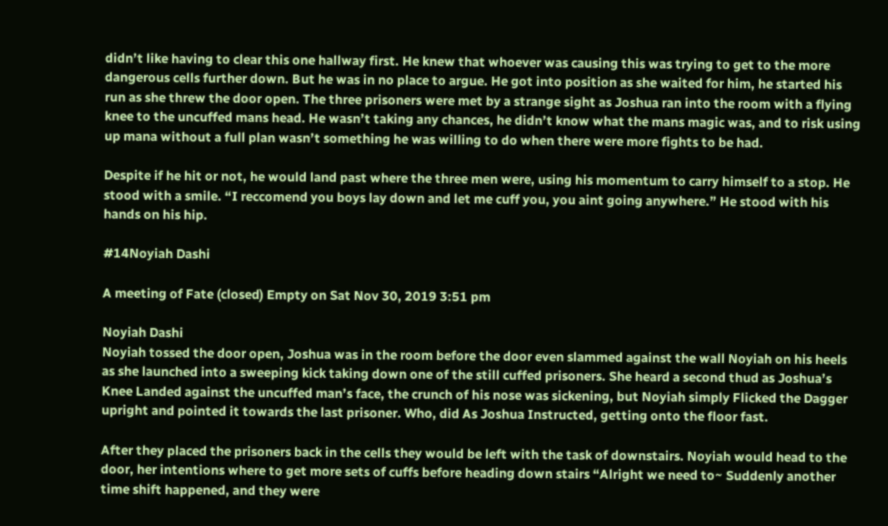didn’t like having to clear this one hallway first. He knew that whoever was causing this was trying to get to the more dangerous cells further down. But he was in no place to argue. He got into position as she waited for him, he started his run as she threw the door open. The three prisoners were met by a strange sight as Joshua ran into the room with a flying knee to the uncuffed mans head. He wasn’t taking any chances, he didn’t know what the mans magic was, and to risk using up mana without a full plan wasn’t something he was willing to do when there were more fights to be had.

Despite if he hit or not, he would land past where the three men were, using his momentum to carry himself to a stop. He stood with a smile. “I reccomend you boys lay down and let me cuff you, you aint going anywhere.” He stood with his hands on his hip.

#14Noyiah Dashi

A meeting of Fate (closed) Empty on Sat Nov 30, 2019 3:51 pm

Noyiah Dashi
Noyiah tossed the door open, Joshua was in the room before the door even slammed against the wall Noyiah on his heels as she launched into a sweeping kick taking down one of the still cuffed prisoners. She heard a second thud as Joshua’s Knee Landed against the uncuffed man’s face, the crunch of his nose was sickening, but Noyiah simply Flicked the Dagger upright and pointed it towards the last prisoner. Who, did As Joshua Instructed, getting onto the floor fast.

After they placed the prisoners back in the cells they would be left with the task of downstairs. Noyiah would head to the door, her intentions where to get more sets of cuffs before heading down stairs “Alright we need to~ Suddenly another time shift happened, and they were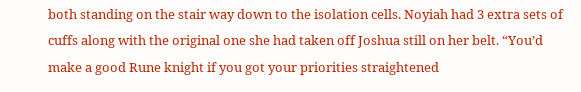both standing on the stair way down to the isolation cells. Noyiah had 3 extra sets of cuffs along with the original one she had taken off Joshua still on her belt. “You’d make a good Rune knight if you got your priorities straightened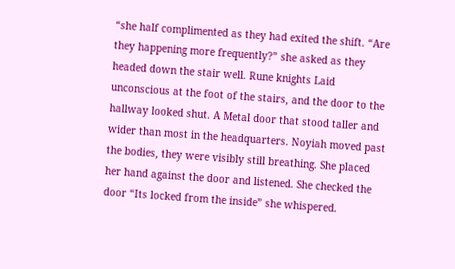“she half complimented as they had exited the shift. “Are they happening more frequently?” she asked as they headed down the stair well. Rune knights Laid unconscious at the foot of the stairs, and the door to the hallway looked shut. A Metal door that stood taller and wider than most in the headquarters. Noyiah moved past the bodies, they were visibly still breathing. She placed her hand against the door and listened. She checked the door “Its locked from the inside” she whispered.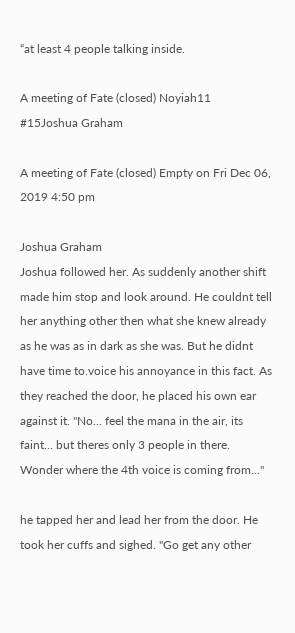“at least 4 people talking inside.

A meeting of Fate (closed) Noyiah11
#15Joshua Graham

A meeting of Fate (closed) Empty on Fri Dec 06, 2019 4:50 pm

Joshua Graham
Joshua followed her. As suddenly another shift made him stop and look around. He couldnt tell her anything other then what she knew already as he was as in dark as she was. But he didnt have time to.voice his annoyance in this fact. As they reached the door, he placed his own ear against it. "No... feel the mana in the air, its faint... but theres only 3 people in there. Wonder where the 4th voice is coming from..."

he tapped her and lead her from the door. He took her cuffs and sighed. "Go get any other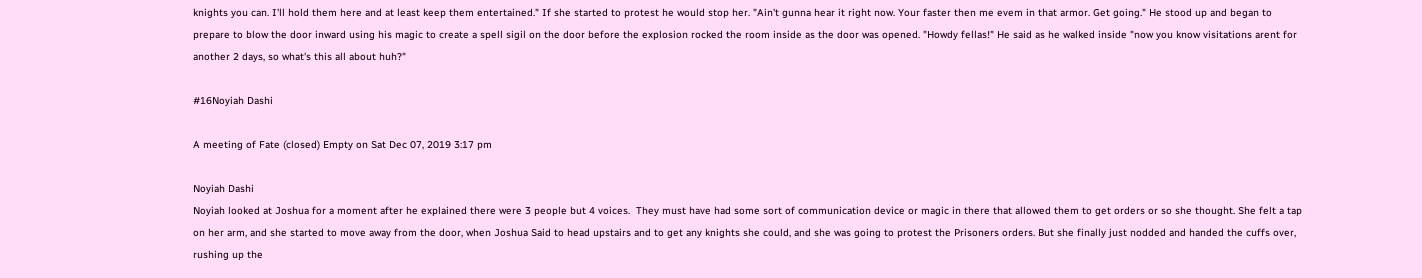knights you can. I'll hold them here and at least keep them entertained." If she started to protest he would stop her. "Ain't gunna hear it right now. Your faster then me evem in that armor. Get going." He stood up and began to prepare to blow the door inward using his magic to create a spell sigil on the door before the explosion rocked the room inside as the door was opened. "Howdy fellas!" He said as he walked inside "now you know visitations arent for another 2 days, so what's this all about huh?"

#16Noyiah Dashi

A meeting of Fate (closed) Empty on Sat Dec 07, 2019 3:17 pm

Noyiah Dashi
Noyiah looked at Joshua for a moment after he explained there were 3 people but 4 voices.  They must have had some sort of communication device or magic in there that allowed them to get orders or so she thought. She felt a tap on her arm, and she started to move away from the door, when Joshua Said to head upstairs and to get any knights she could, and she was going to protest the Prisoners orders. But she finally just nodded and handed the cuffs over, rushing up the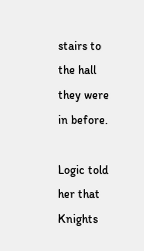stairs to the hall they were in before.

Logic told her that Knights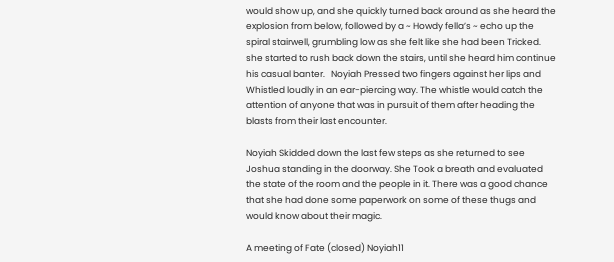would show up, and she quickly turned back around as she heard the explosion from below, followed by a ~ Howdy fella’s ~ echo up the spiral stairwell, grumbling low as she felt like she had been Tricked. she started to rush back down the stairs, until she heard him continue his casual banter.   Noyiah Pressed two fingers against her lips and Whistled loudly in an ear-piercing way. The whistle would catch the attention of anyone that was in pursuit of them after heading the blasts from their last encounter.

Noyiah Skidded down the last few steps as she returned to see Joshua standing in the doorway. She Took a breath and evaluated the state of the room and the people in it. There was a good chance that she had done some paperwork on some of these thugs and would know about their magic.

A meeting of Fate (closed) Noyiah11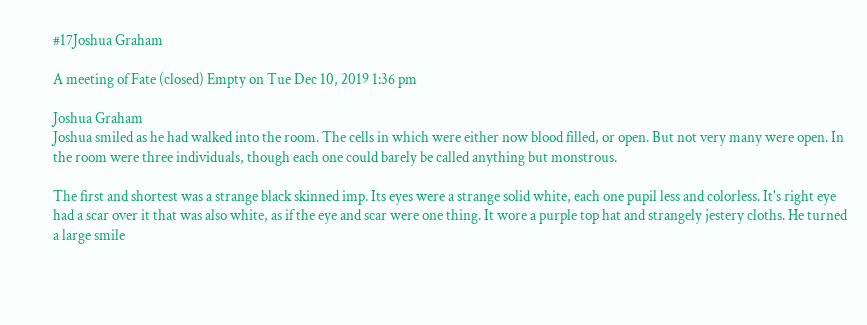#17Joshua Graham

A meeting of Fate (closed) Empty on Tue Dec 10, 2019 1:36 pm

Joshua Graham
Joshua smiled as he had walked into the room. The cells in which were either now blood filled, or open. But not very many were open. In the room were three individuals, though each one could barely be called anything but monstrous.

The first and shortest was a strange black skinned imp. Its eyes were a strange solid white, each one pupil less and colorless. It's right eye had a scar over it that was also white, as if the eye and scar were one thing. It wore a purple top hat and strangely jestery cloths. He turned a large smile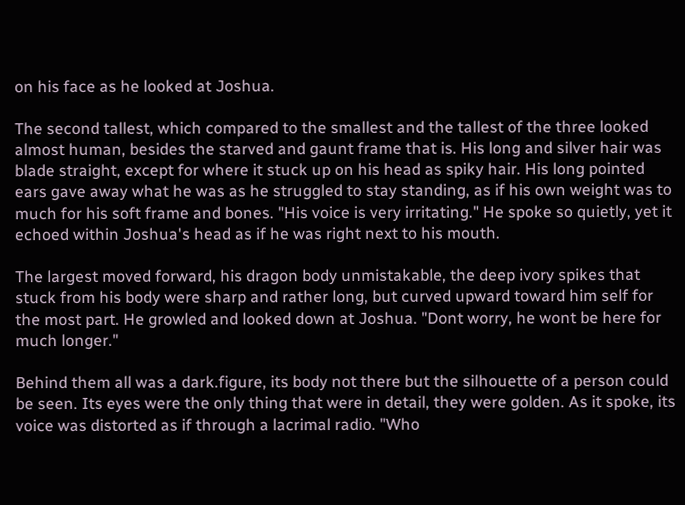on his face as he looked at Joshua.

The second tallest, which compared to the smallest and the tallest of the three looked almost human, besides the starved and gaunt frame that is. His long and silver hair was blade straight, except for where it stuck up on his head as spiky hair. His long pointed ears gave away what he was as he struggled to stay standing, as if his own weight was to much for his soft frame and bones. "His voice is very irritating." He spoke so quietly, yet it echoed within Joshua's head as if he was right next to his mouth.

The largest moved forward, his dragon body unmistakable, the deep ivory spikes that stuck from his body were sharp and rather long, but curved upward toward him self for the most part. He growled and looked down at Joshua. "Dont worry, he wont be here for much longer."

Behind them all was a dark.figure, its body not there but the silhouette of a person could be seen. Its eyes were the only thing that were in detail, they were golden. As it spoke, its voice was distorted as if through a lacrimal radio. "Who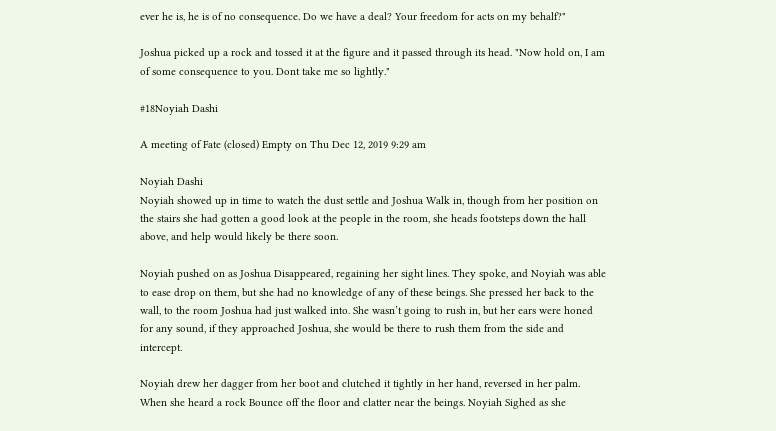ever he is, he is of no consequence. Do we have a deal? Your freedom for acts on my behalf?"

Joshua picked up a rock and tossed it at the figure and it passed through its head. "Now hold on, I am of some consequence to you. Dont take me so lightly."

#18Noyiah Dashi

A meeting of Fate (closed) Empty on Thu Dec 12, 2019 9:29 am

Noyiah Dashi
Noyiah showed up in time to watch the dust settle and Joshua Walk in, though from her position on the stairs she had gotten a good look at the people in the room, she heads footsteps down the hall above, and help would likely be there soon.

Noyiah pushed on as Joshua Disappeared, regaining her sight lines. They spoke, and Noyiah was able to ease drop on them, but she had no knowledge of any of these beings. She pressed her back to the wall, to the room Joshua had just walked into. She wasn’t going to rush in, but her ears were honed for any sound, if they approached Joshua, she would be there to rush them from the side and intercept.

Noyiah drew her dagger from her boot and clutched it tightly in her hand, reversed in her palm. When she heard a rock Bounce off the floor and clatter near the beings. Noyiah Sighed as she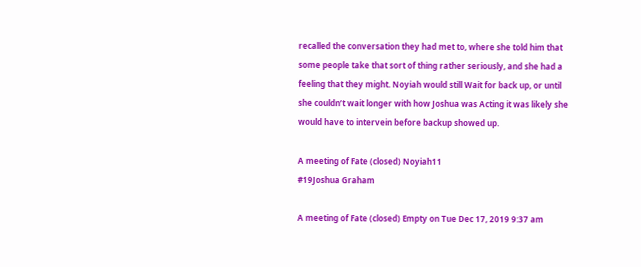recalled the conversation they had met to, where she told him that some people take that sort of thing rather seriously, and she had a feeling that they might. Noyiah would still Wait for back up, or until she couldn’t wait longer with how Joshua was Acting it was likely she would have to intervein before backup showed up.

A meeting of Fate (closed) Noyiah11
#19Joshua Graham

A meeting of Fate (closed) Empty on Tue Dec 17, 2019 9:37 am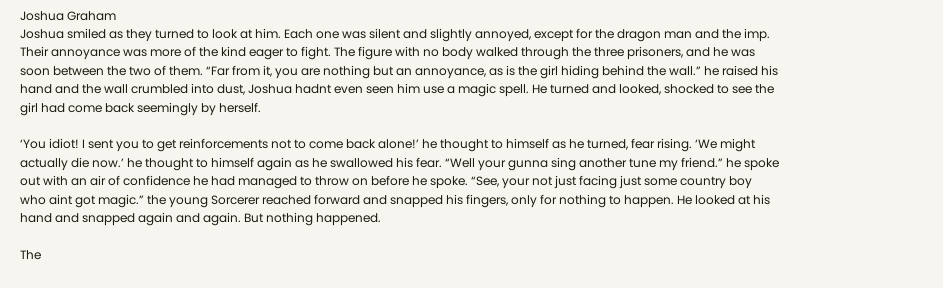Joshua Graham
Joshua smiled as they turned to look at him. Each one was silent and slightly annoyed, except for the dragon man and the imp. Their annoyance was more of the kind eager to fight. The figure with no body walked through the three prisoners, and he was soon between the two of them. “Far from it, you are nothing but an annoyance, as is the girl hiding behind the wall.” he raised his hand and the wall crumbled into dust, Joshua hadnt even seen him use a magic spell. He turned and looked, shocked to see the girl had come back seemingly by herself.

‘You idiot! I sent you to get reinforcements not to come back alone!’ he thought to himself as he turned, fear rising. ‘We might actually die now.’ he thought to himself again as he swallowed his fear. “Well your gunna sing another tune my friend.” he spoke out with an air of confidence he had managed to throw on before he spoke. “See, your not just facing just some country boy who aint got magic.” the young Sorcerer reached forward and snapped his fingers, only for nothing to happen. He looked at his hand and snapped again and again. But nothing happened.

The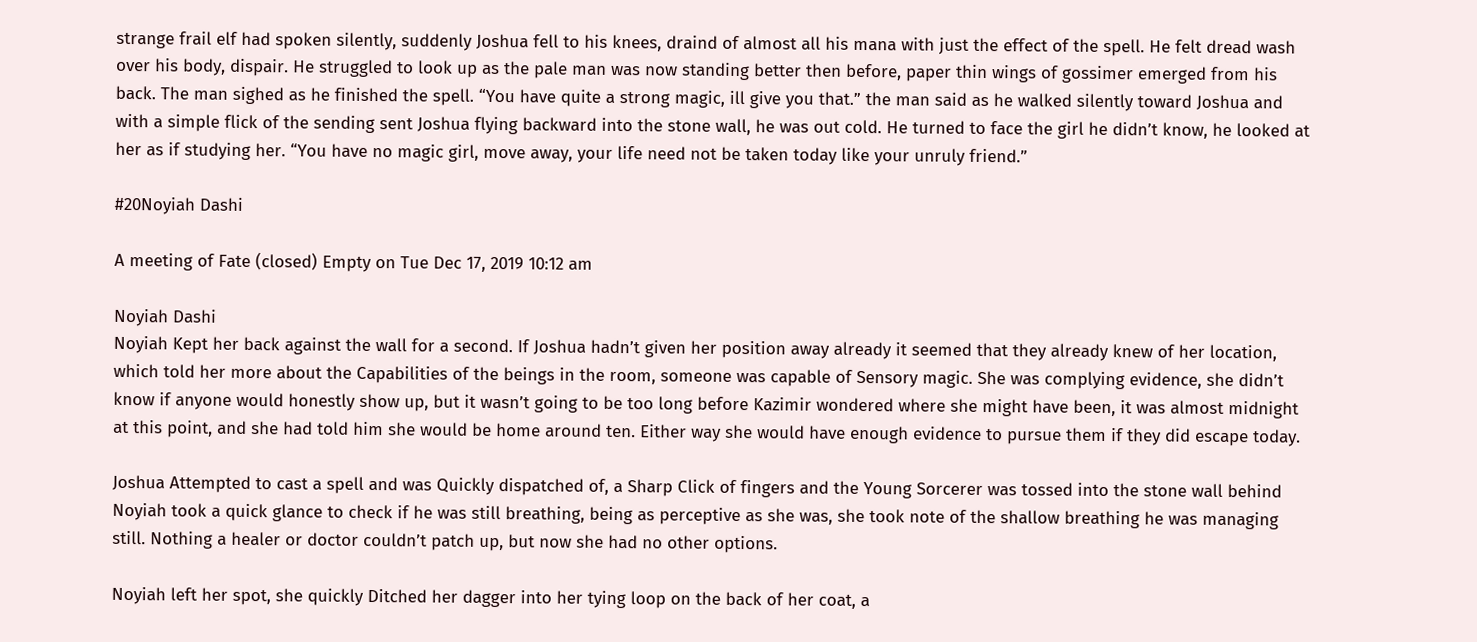strange frail elf had spoken silently, suddenly Joshua fell to his knees, draind of almost all his mana with just the effect of the spell. He felt dread wash over his body, dispair. He struggled to look up as the pale man was now standing better then before, paper thin wings of gossimer emerged from his back. The man sighed as he finished the spell. “You have quite a strong magic, ill give you that.” the man said as he walked silently toward Joshua and with a simple flick of the sending sent Joshua flying backward into the stone wall, he was out cold. He turned to face the girl he didn’t know, he looked at her as if studying her. “You have no magic girl, move away, your life need not be taken today like your unruly friend.”

#20Noyiah Dashi

A meeting of Fate (closed) Empty on Tue Dec 17, 2019 10:12 am

Noyiah Dashi
Noyiah Kept her back against the wall for a second. If Joshua hadn’t given her position away already it seemed that they already knew of her location, which told her more about the Capabilities of the beings in the room, someone was capable of Sensory magic. She was complying evidence, she didn’t know if anyone would honestly show up, but it wasn’t going to be too long before Kazimir wondered where she might have been, it was almost midnight at this point, and she had told him she would be home around ten. Either way she would have enough evidence to pursue them if they did escape today.

Joshua Attempted to cast a spell and was Quickly dispatched of, a Sharp Click of fingers and the Young Sorcerer was tossed into the stone wall behind Noyiah took a quick glance to check if he was still breathing, being as perceptive as she was, she took note of the shallow breathing he was managing still. Nothing a healer or doctor couldn’t patch up, but now she had no other options.

Noyiah left her spot, she quickly Ditched her dagger into her tying loop on the back of her coat, a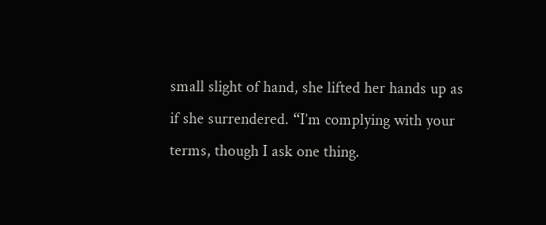small slight of hand, she lifted her hands up as if she surrendered. “I’m complying with your terms, though I ask one thing.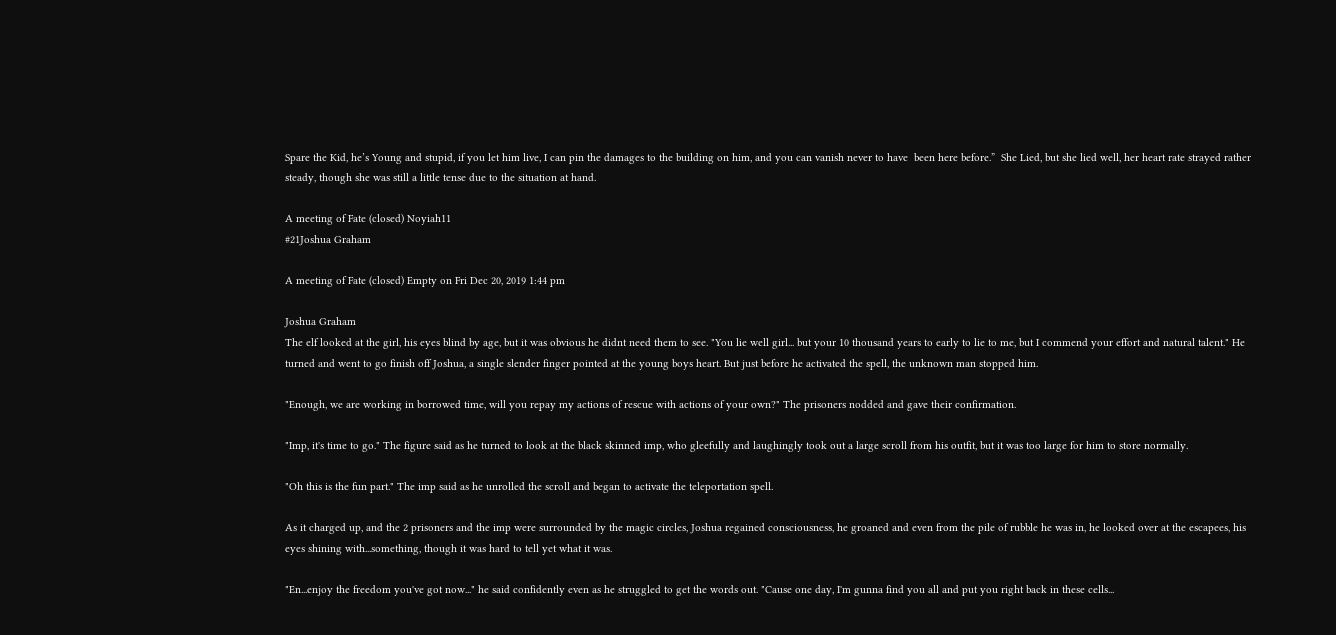Spare the Kid, he’s Young and stupid, if you let him live, I can pin the damages to the building on him, and you can vanish never to have  been here before.”  She Lied, but she lied well, her heart rate strayed rather steady, though she was still a little tense due to the situation at hand.

A meeting of Fate (closed) Noyiah11
#21Joshua Graham

A meeting of Fate (closed) Empty on Fri Dec 20, 2019 1:44 pm

Joshua Graham
The elf looked at the girl, his eyes blind by age, but it was obvious he didnt need them to see. "You lie well girl... but your 10 thousand years to early to lie to me, but I commend your effort and natural talent." He turned and went to go finish off Joshua, a single slender finger pointed at the young boys heart. But just before he activated the spell, the unknown man stopped him.

"Enough, we are working in borrowed time, will you repay my actions of rescue with actions of your own?" The prisoners nodded and gave their confirmation.

"Imp, it's time to go." The figure said as he turned to look at the black skinned imp, who gleefully and laughingly took out a large scroll from his outfit, but it was too large for him to store normally.

"Oh this is the fun part." The imp said as he unrolled the scroll and began to activate the teleportation spell.

As it charged up, and the 2 prisoners and the imp were surrounded by the magic circles, Joshua regained consciousness, he groaned and even from the pile of rubble he was in, he looked over at the escapees, his eyes shining with...something, though it was hard to tell yet what it was.

"En...enjoy the freedom you've got now..." he said confidently even as he struggled to get the words out. "Cause one day, I'm gunna find you all and put you right back in these cells...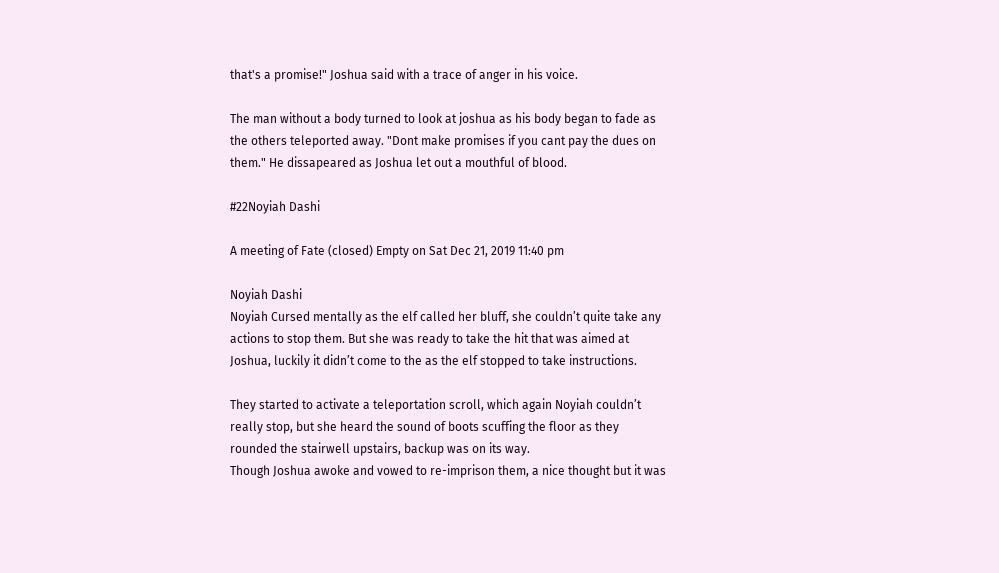that's a promise!" Joshua said with a trace of anger in his voice.

The man without a body turned to look at joshua as his body began to fade as the others teleported away. "Dont make promises if you cant pay the dues on them." He dissapeared as Joshua let out a mouthful of blood.

#22Noyiah Dashi

A meeting of Fate (closed) Empty on Sat Dec 21, 2019 11:40 pm

Noyiah Dashi
Noyiah Cursed mentally as the elf called her bluff, she couldn’t quite take any actions to stop them. But she was ready to take the hit that was aimed at Joshua, luckily it didn’t come to the as the elf stopped to take instructions.

They started to activate a teleportation scroll, which again Noyiah couldn’t really stop, but she heard the sound of boots scuffing the floor as they rounded the stairwell upstairs, backup was on its way.
Though Joshua awoke and vowed to re-imprison them, a nice thought but it was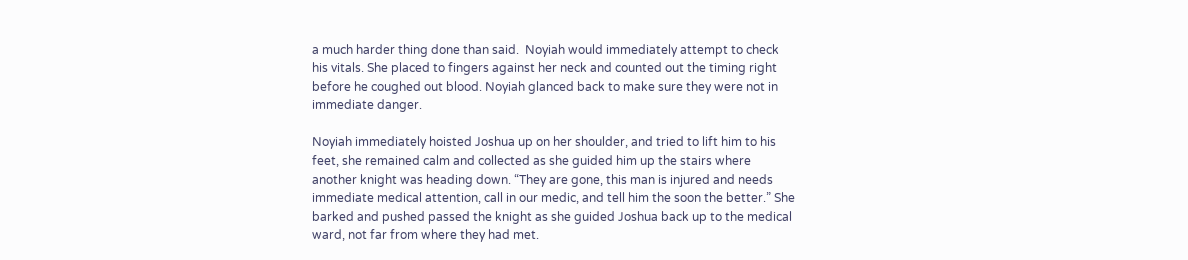a much harder thing done than said.  Noyiah would immediately attempt to check his vitals. She placed to fingers against her neck and counted out the timing right before he coughed out blood. Noyiah glanced back to make sure they were not in immediate danger.

Noyiah immediately hoisted Joshua up on her shoulder, and tried to lift him to his feet, she remained calm and collected as she guided him up the stairs where another knight was heading down. “They are gone, this man is injured and needs immediate medical attention, call in our medic, and tell him the soon the better.” She barked and pushed passed the knight as she guided Joshua back up to the medical ward, not far from where they had met.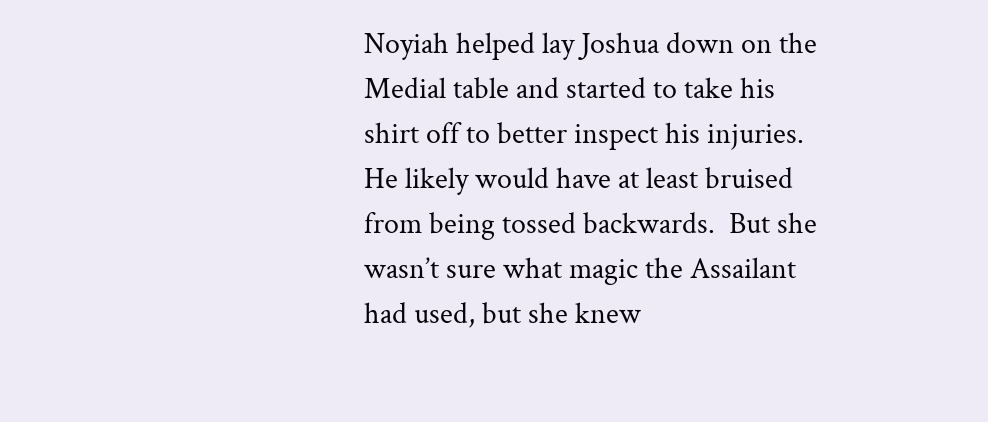Noyiah helped lay Joshua down on the Medial table and started to take his shirt off to better inspect his injuries.   He likely would have at least bruised from being tossed backwards.  But she wasn’t sure what magic the Assailant had used, but she knew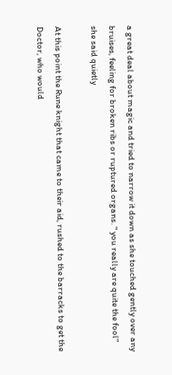a great deal about magic and tried to narrow it down as she touched gently over any bruises, feeling for broken ribs or ruptured organs. " you really are quite the fool" she said quietly

At this point the Rune knight that came to their aid, rushed to the barracks to get the Doctor, who would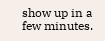show up in a few minutes.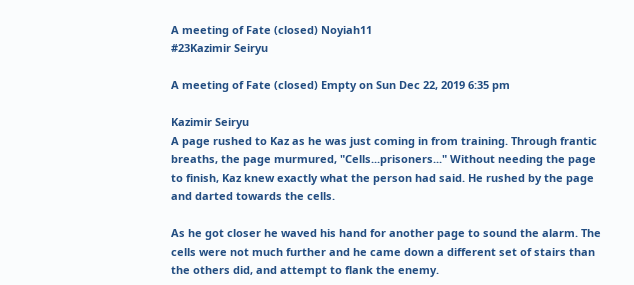A meeting of Fate (closed) Noyiah11
#23Kazimir Seiryu

A meeting of Fate (closed) Empty on Sun Dec 22, 2019 6:35 pm

Kazimir Seiryu
A page rushed to Kaz as he was just coming in from training. Through frantic breaths, the page murmured, "Cells...prisoners..." Without needing the page to finish, Kaz knew exactly what the person had said. He rushed by the page and darted towards the cells.

As he got closer he waved his hand for another page to sound the alarm. The cells were not much further and he came down a different set of stairs than the others did, and attempt to flank the enemy.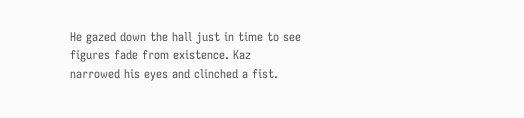He gazed down the hall just in time to see figures fade from existence. Kaz narrowed his eyes and clinched a fist.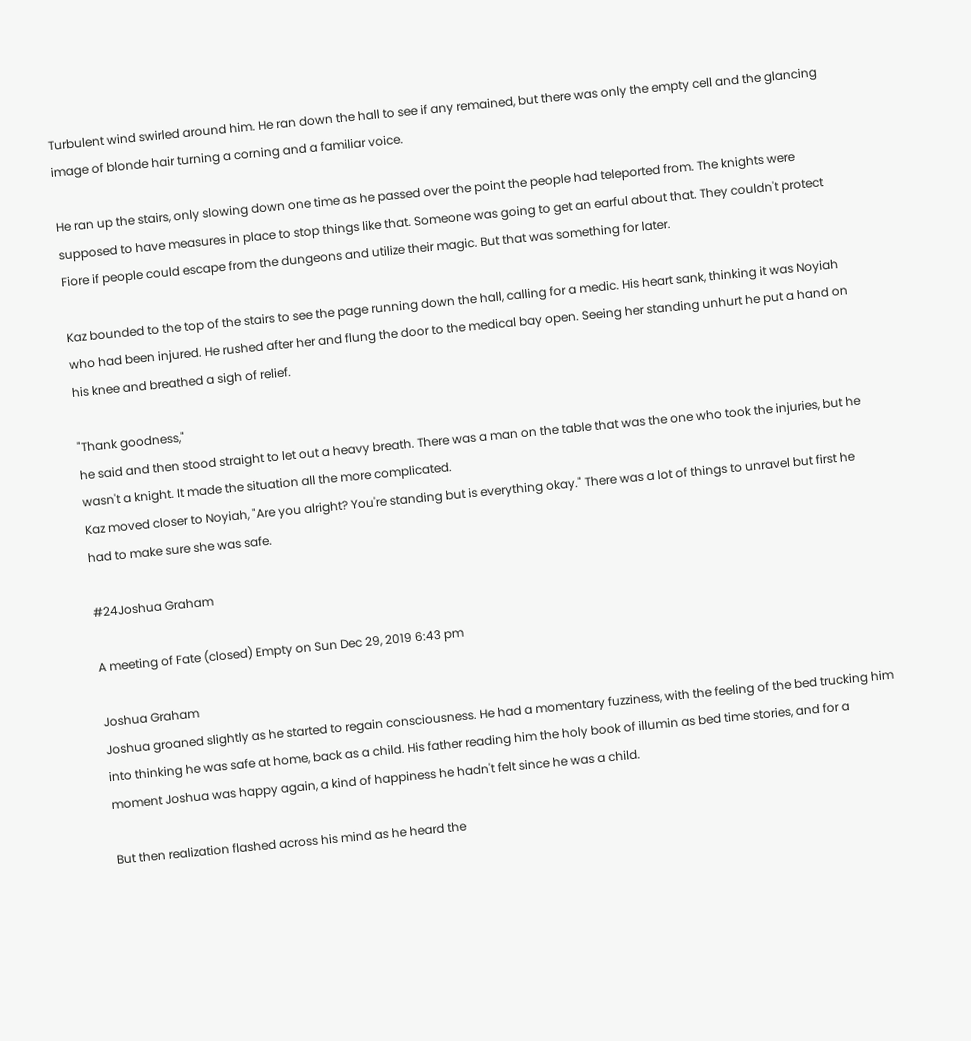Turbulent wind swirled around him. He ran down the hall to see if any remained, but there was only the empty cell and the glancing image of blonde hair turning a corning and a familiar voice.

He ran up the stairs, only slowing down one time as he passed over the point the people had teleported from. The knights were supposed to have measures in place to stop things like that. Someone was going to get an earful about that. They couldn't protect Fiore if people could escape from the dungeons and utilize their magic. But that was something for later.

Kaz bounded to the top of the stairs to see the page running down the hall, calling for a medic. His heart sank, thinking it was Noyiah who had been injured. He rushed after her and flung the door to the medical bay open. Seeing her standing unhurt he put a hand on his knee and breathed a sigh of relief.

"Thank goodness,"
he said and then stood straight to let out a heavy breath. There was a man on the table that was the one who took the injuries, but he wasn't a knight. It made the situation all the more complicated.
Kaz moved closer to Noyiah, "Are you alright? You're standing but is everything okay." There was a lot of things to unravel but first he had to make sure she was safe.

#24Joshua Graham

A meeting of Fate (closed) Empty on Sun Dec 29, 2019 6:43 pm

Joshua Graham
Joshua groaned slightly as he started to regain consciousness. He had a momentary fuzziness, with the feeling of the bed trucking him into thinking he was safe at home, back as a child. His father reading him the holy book of illumin as bed time stories, and for a moment Joshua was happy again, a kind of happiness he hadn't felt since he was a child.

But then realization flashed across his mind as he heard the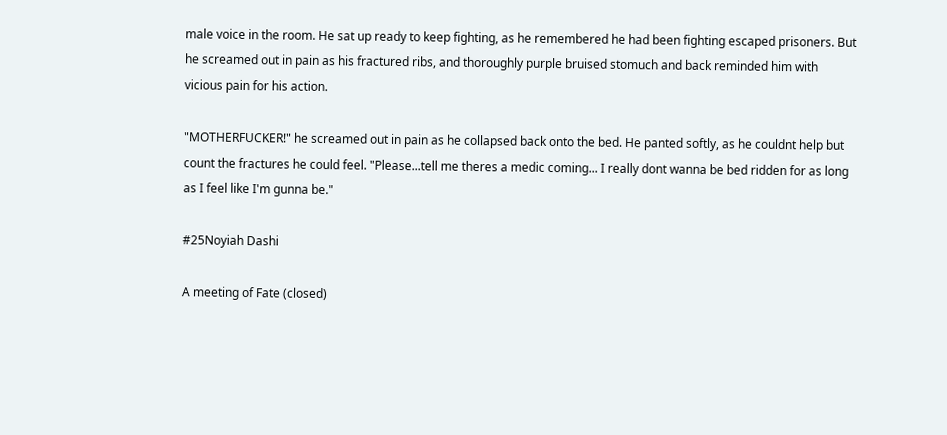male voice in the room. He sat up ready to keep fighting, as he remembered he had been fighting escaped prisoners. But he screamed out in pain as his fractured ribs, and thoroughly purple bruised stomuch and back reminded him with vicious pain for his action.

"MOTHERFUCKER!" he screamed out in pain as he collapsed back onto the bed. He panted softly, as he couldnt help but count the fractures he could feel. "Please...tell me theres a medic coming... I really dont wanna be bed ridden for as long as I feel like I'm gunna be."

#25Noyiah Dashi

A meeting of Fate (closed)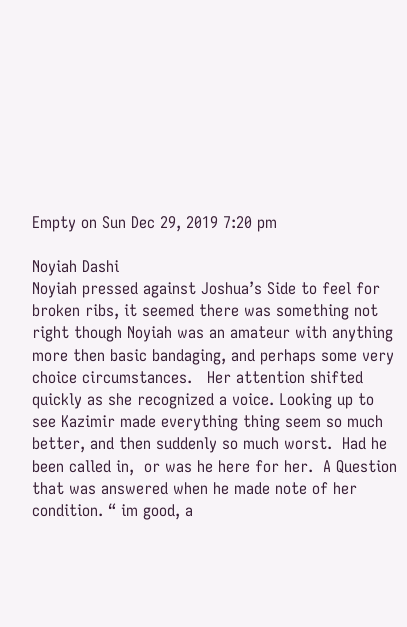Empty on Sun Dec 29, 2019 7:20 pm

Noyiah Dashi
Noyiah pressed against Joshua’s Side to feel for broken ribs, it seemed there was something not right though Noyiah was an amateur with anything more then basic bandaging, and perhaps some very choice circumstances.   Her attention shifted quickly as she recognized a voice. Looking up to see Kazimir made everything thing seem so much better, and then suddenly so much worst.  Had he been called in,  or was he here for her.  A Question that was answered when he made note of her condition. “ im good, a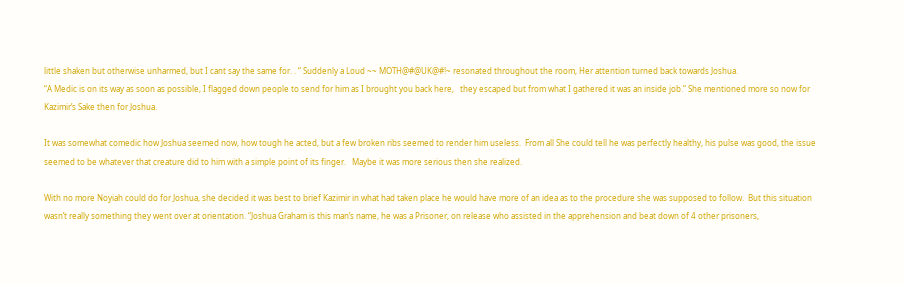little shaken but otherwise unharmed, but I cant say the same for. . “ Suddenly a Loud ~~ MOTH@#@UK@#!~ resonated throughout the room, Her attention turned back towards Joshua.
“A Medic is on its way as soon as possible, I flagged down people to send for him as I brought you back here,   they escaped but from what I gathered it was an inside job.” She mentioned more so now for Kazimir’s Sake then for Joshua.

It was somewhat comedic how Joshua seemed now, how tough he acted, but a few broken ribs seemed to render him useless.  From all She could tell he was perfectly healthy, his pulse was good, the issue seemed to be whatever that creature did to him with a simple point of its finger.   Maybe it was more serious then she realized.

With no more Noyiah could do for Joshua, she decided it was best to brief Kazimir in what had taken place he would have more of an idea as to the procedure she was supposed to follow.  But this situation wasn’t really something they went over at orientation. “Joshua Graham is this man’s name, he was a Prisoner, on release who assisted in the apprehension and beat down of 4 other prisoners,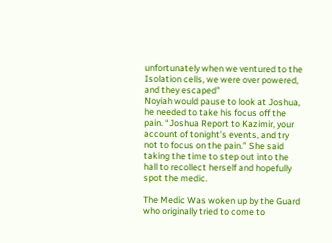unfortunately when we ventured to the Isolation cells, we were over powered, and they escaped”
Noyiah would pause to look at Joshua, he needed to take his focus off the pain. “Joshua Report to Kazimir, your account of tonight’s events, and try not to focus on the pain.” She said taking the time to step out into the hall to recollect herself and hopefully spot the medic.

The Medic Was woken up by the Guard who originally tried to come to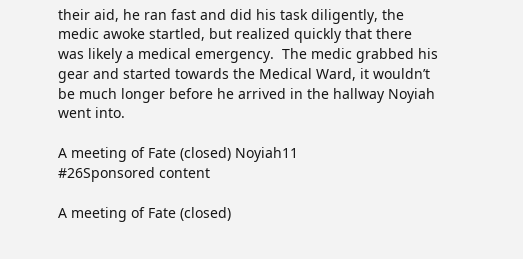their aid, he ran fast and did his task diligently, the medic awoke startled, but realized quickly that there was likely a medical emergency.  The medic grabbed his gear and started towards the Medical Ward, it wouldn’t be much longer before he arrived in the hallway Noyiah went into.

A meeting of Fate (closed) Noyiah11
#26Sponsored content

A meeting of Fate (closed)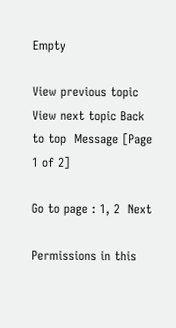Empty

View previous topic View next topic Back to top  Message [Page 1 of 2]

Go to page : 1, 2  Next

Permissions in this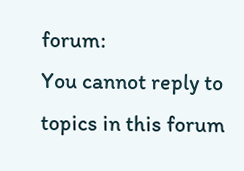forum:
You cannot reply to topics in this forum